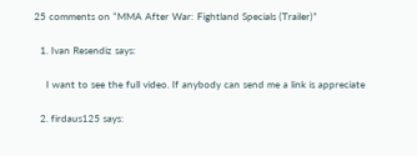25 comments on “MMA After War: Fightland Specials (Trailer)”

  1. Ivan Resendiz says:

    I want to see the full video. If anybody can send me a link is appreciate

  2. firdaus125 says: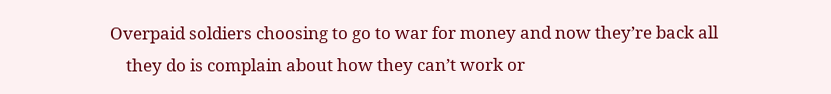Overpaid soldiers choosing to go to war for money and now they’re back all
    they do is complain about how they can’t work or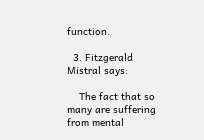function.

  3. Fitzgerald Mistral says:

    The fact that so many are suffering from mental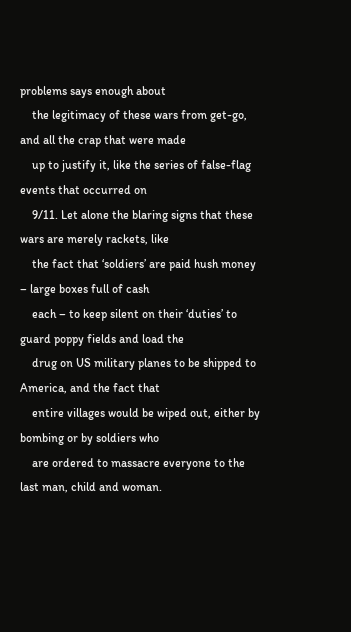problems says enough about
    the legitimacy of these wars from get-go, and all the crap that were made
    up to justify it, like the series of false-flag events that occurred on
    9/11. Let alone the blaring signs that these wars are merely rackets, like
    the fact that ‘soldiers’ are paid hush money – large boxes full of cash
    each – to keep silent on their ‘duties’ to guard poppy fields and load the
    drug on US military planes to be shipped to America, and the fact that
    entire villages would be wiped out, either by bombing or by soldiers who
    are ordered to massacre everyone to the last man, child and woman.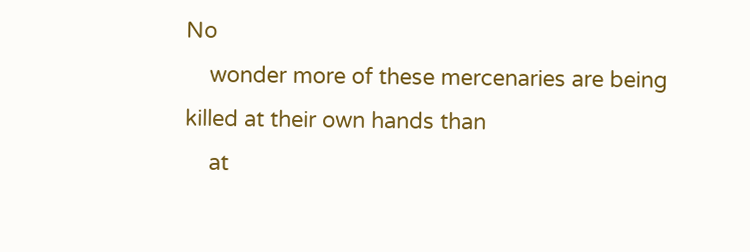No
    wonder more of these mercenaries are being killed at their own hands than
    at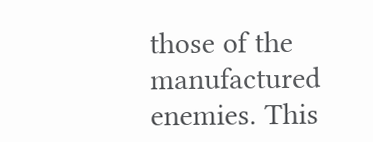those of the manufactured enemies. This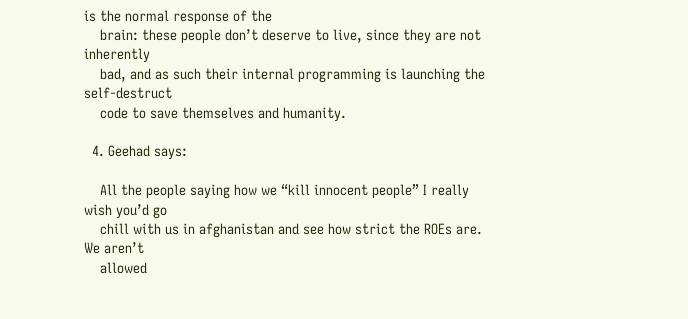is the normal response of the
    brain: these people don’t deserve to live, since they are not inherently
    bad, and as such their internal programming is launching the self-destruct
    code to save themselves and humanity.

  4. Geehad says:

    All the people saying how we “kill innocent people” I really wish you’d go
    chill with us in afghanistan and see how strict the ROEs are. We aren’t
    allowed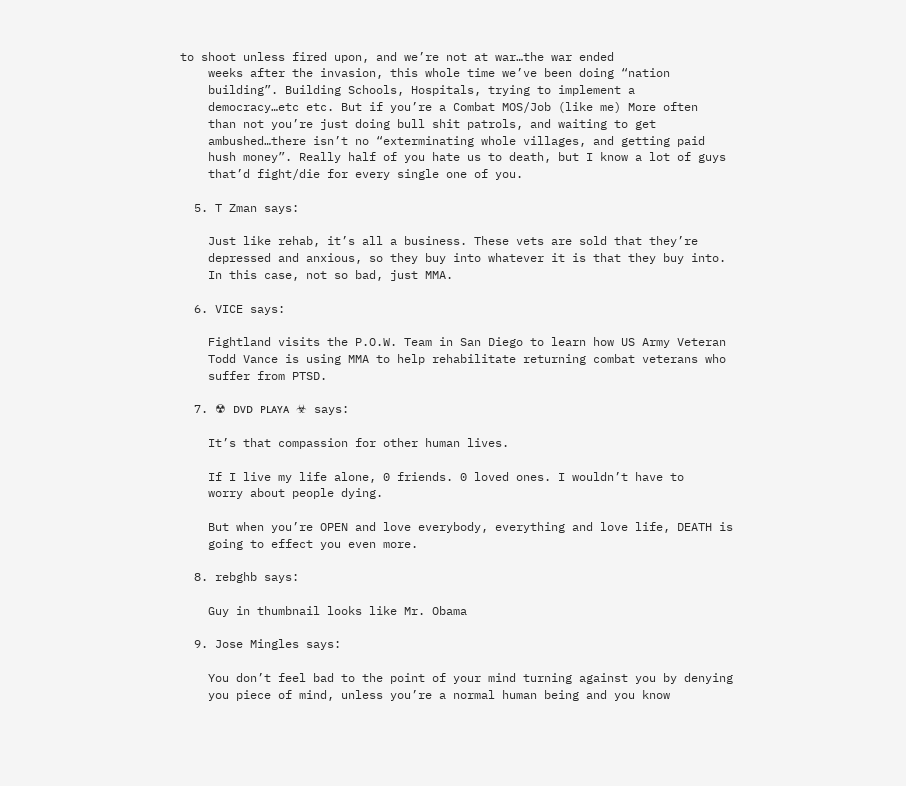to shoot unless fired upon, and we’re not at war…the war ended
    weeks after the invasion, this whole time we’ve been doing “nation
    building”. Building Schools, Hospitals, trying to implement a
    democracy…etc etc. But if you’re a Combat MOS/Job (like me) More often
    than not you’re just doing bull shit patrols, and waiting to get
    ambushed…there isn’t no “exterminating whole villages, and getting paid
    hush money”. Really half of you hate us to death, but I know a lot of guys
    that’d fight/die for every single one of you.

  5. T Zman says:

    Just like rehab, it’s all a business. These vets are sold that they’re
    depressed and anxious, so they buy into whatever it is that they buy into.
    In this case, not so bad, just MMA.

  6. VICE says:

    Fightland visits the P.O.W. Team in San Diego to learn how US Army Veteran
    Todd Vance is using MMA to help rehabilitate returning combat veterans who
    suffer from PTSD.

  7. ☢ ᴅᴠᴅ ᴘʟᴀʏᴀ ☣ says:

    It’s that compassion for other human lives.

    If I live my life alone, 0 friends. 0 loved ones. I wouldn’t have to
    worry about people dying.

    But when you’re OPEN and love everybody, everything and love life, DEATH is
    going to effect you even more.

  8. rebghb says:

    Guy in thumbnail looks like Mr. Obama

  9. Jose Mingles says:

    You don’t feel bad to the point of your mind turning against you by denying
    you piece of mind, unless you’re a normal human being and you know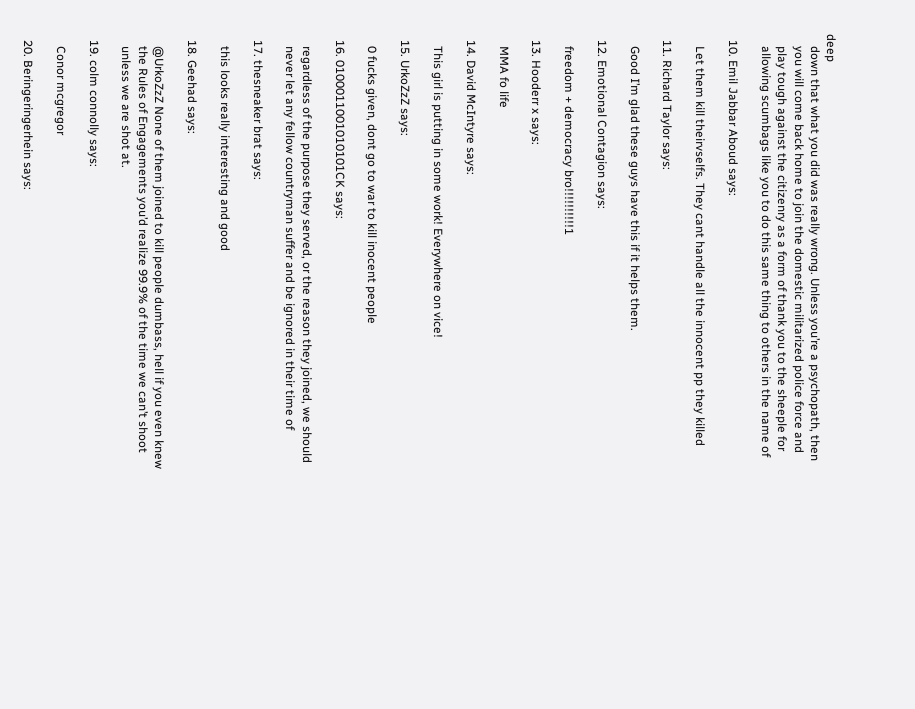deep
    down that what you did was really wrong. Unless you’re a psychopath, then
    you will come back home to join the domestic militarized police force and
    play tough against the citizenry as a form of thank you to the sheeple for
    allowing scumbags like you to do this same thing to others in the name of

  10. Emil Jabbar Aboud says:

    Let them kill theirvselfs. They cant handle all the innocent pp they killed

  11. Richard Taylor says:

    Good I’m glad these guys have this if it helps them.

  12. Emotional Contagion says:

    freedom + democracy bro!!!!!!!!!!1

  13. Hooderr x says:

    MMA fo life

  14. David McIntyre says:

    This girl is putting in some work! Everywhere on vice!

  15. UrkoZzZ says:

    0 fucks given, dont go to war to kill inocent people

  16. 0100011001010101CK says:

    regardless of the purpose they served, or the reason they joined, we should
    never let any fellow countryman suffer and be ignored in their time of

  17. thesneaker brat says:

    this looks really interesting and good

  18. Geehad says:

    @UrkoZzZ None of them joined to kill people dumbass, hell if you even knew
    the Rules of Engagements you’d realize 99.9% of the time we can’t shoot
    unless we are shot at.

  19. colm connolly says:

    Conor mcgregor

  20. Beringeringerhein says: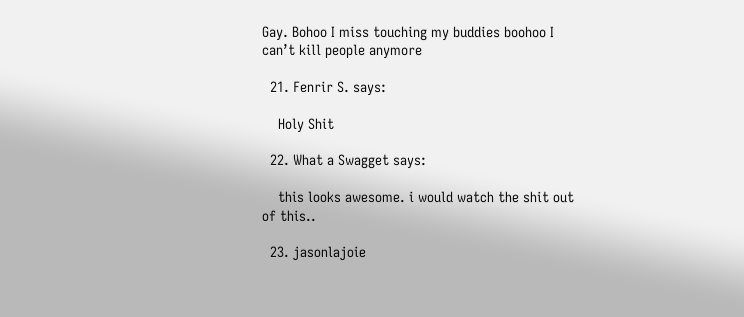Gay. Bohoo I miss touching my buddies boohoo I can’t kill people anymore

  21. Fenrir S. says:

    Holy Shit

  22. What a Swagget says:

    this looks awesome. i would watch the shit out of this..

  23. jasonlajoie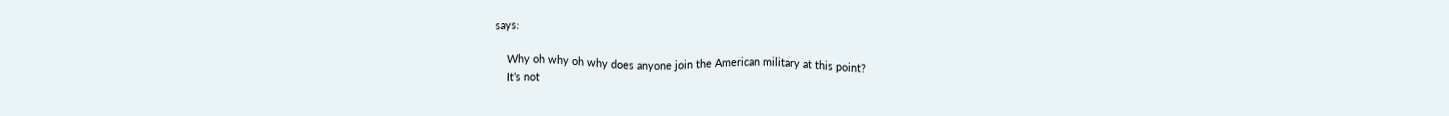says:

    Why oh why oh why does anyone join the American military at this point?
    It’s not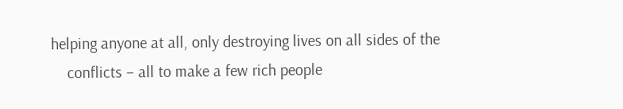helping anyone at all, only destroying lives on all sides of the
    conflicts – all to make a few rich people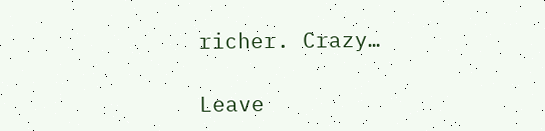richer. Crazy…

Leave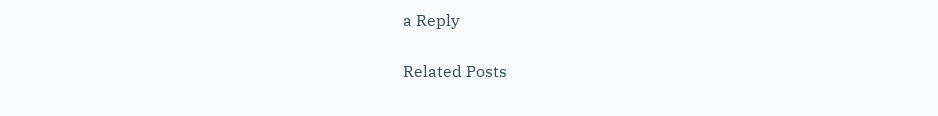a Reply

Related Posts